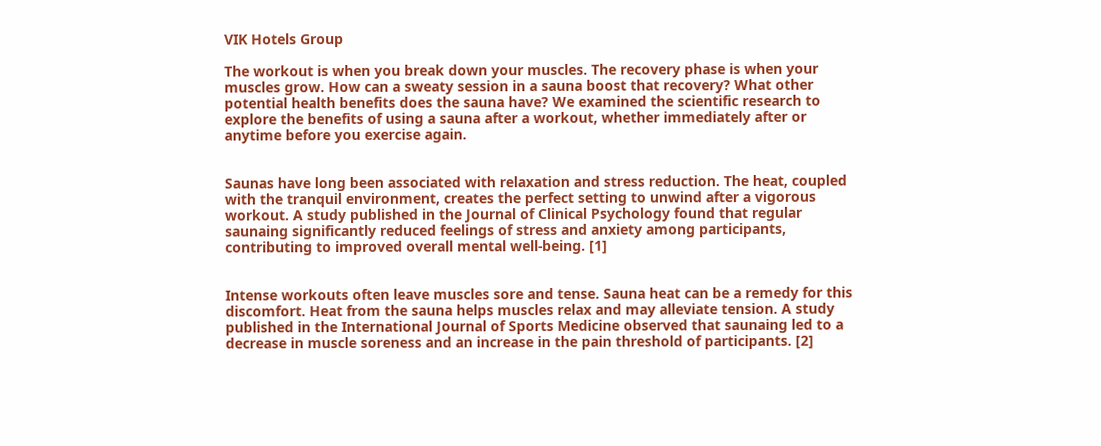VIK Hotels Group

The workout is when you break down your muscles. The recovery phase is when your muscles grow. How can a sweaty session in a sauna boost that recovery? What other potential health benefits does the sauna have? We examined the scientific research to explore the benefits of using a sauna after a workout, whether immediately after or anytime before you exercise again.


Saunas have long been associated with relaxation and stress reduction. The heat, coupled with the tranquil environment, creates the perfect setting to unwind after a vigorous workout. A study published in the Journal of Clinical Psychology found that regular saunaing significantly reduced feelings of stress and anxiety among participants, contributing to improved overall mental well-being. [1]


Intense workouts often leave muscles sore and tense. Sauna heat can be a remedy for this discomfort. Heat from the sauna helps muscles relax and may alleviate tension. A study published in the International Journal of Sports Medicine observed that saunaing led to a decrease in muscle soreness and an increase in the pain threshold of participants. [2]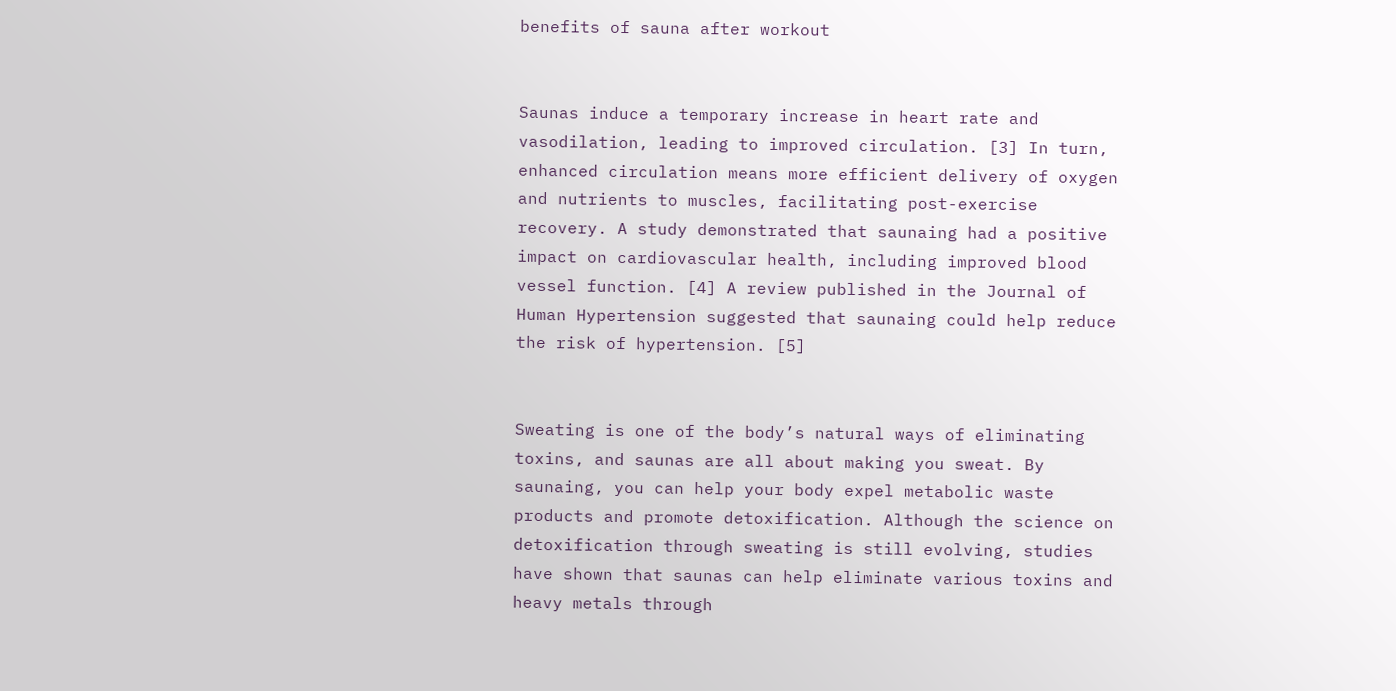benefits of sauna after workout


Saunas induce a temporary increase in heart rate and vasodilation, leading to improved circulation. [3] In turn, enhanced circulation means more efficient delivery of oxygen and nutrients to muscles, facilitating post-exercise recovery. A study demonstrated that saunaing had a positive impact on cardiovascular health, including improved blood vessel function. [4] A review published in the Journal of Human Hypertension suggested that saunaing could help reduce the risk of hypertension. [5]


Sweating is one of the body’s natural ways of eliminating toxins, and saunas are all about making you sweat. By saunaing, you can help your body expel metabolic waste products and promote detoxification. Although the science on detoxification through sweating is still evolving, studies have shown that saunas can help eliminate various toxins and heavy metals through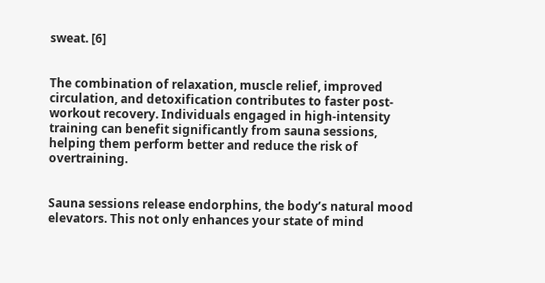sweat. [6]


The combination of relaxation, muscle relief, improved circulation, and detoxification contributes to faster post-workout recovery. Individuals engaged in high-intensity training can benefit significantly from sauna sessions, helping them perform better and reduce the risk of overtraining.


Sauna sessions release endorphins, the body’s natural mood elevators. This not only enhances your state of mind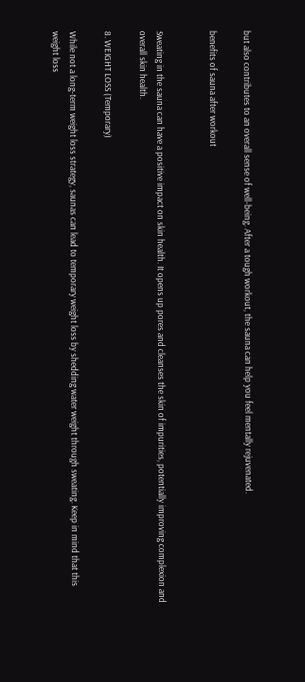but also contributes to an overall sense of well-being. After a tough workout, the sauna can help you feel mentally rejuvenated.

benefits of sauna after workout


Sweating in the sauna can have a positive impact on skin health. It opens up pores and cleanses the skin of impurities, potentially improving complexion and overall skin health.

8. WEIGHT LOSS (Temporary)

While not a long-term weight loss strategy, saunas can lead to temporary weight loss by shedding water weight through sweating. Keep in mind that this weight loss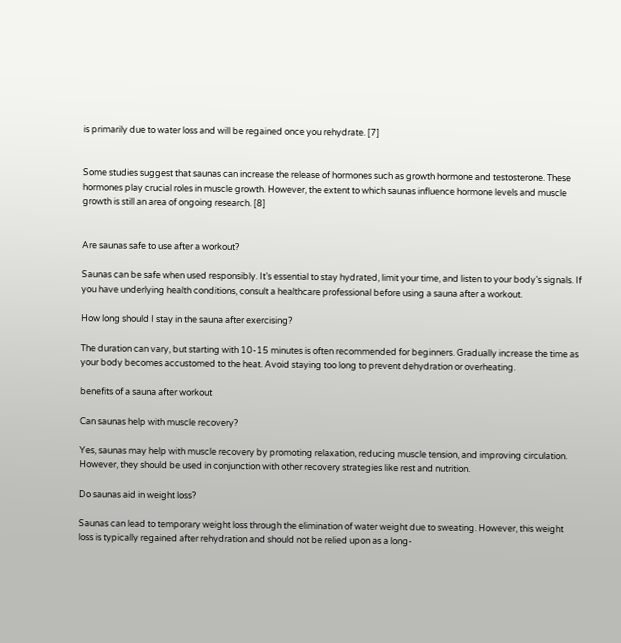is primarily due to water loss and will be regained once you rehydrate. [7]


Some studies suggest that saunas can increase the release of hormones such as growth hormone and testosterone. These hormones play crucial roles in muscle growth. However, the extent to which saunas influence hormone levels and muscle growth is still an area of ongoing research. [8]


Are saunas safe to use after a workout?

Saunas can be safe when used responsibly. It’s essential to stay hydrated, limit your time, and listen to your body’s signals. If you have underlying health conditions, consult a healthcare professional before using a sauna after a workout.

How long should I stay in the sauna after exercising?

The duration can vary, but starting with 10-15 minutes is often recommended for beginners. Gradually increase the time as your body becomes accustomed to the heat. Avoid staying too long to prevent dehydration or overheating.

benefits of a sauna after workout

Can saunas help with muscle recovery?

Yes, saunas may help with muscle recovery by promoting relaxation, reducing muscle tension, and improving circulation. However, they should be used in conjunction with other recovery strategies like rest and nutrition.

Do saunas aid in weight loss?

Saunas can lead to temporary weight loss through the elimination of water weight due to sweating. However, this weight loss is typically regained after rehydration and should not be relied upon as a long-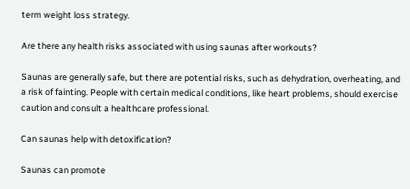term weight loss strategy.

Are there any health risks associated with using saunas after workouts?

Saunas are generally safe, but there are potential risks, such as dehydration, overheating, and a risk of fainting. People with certain medical conditions, like heart problems, should exercise caution and consult a healthcare professional.

Can saunas help with detoxification?

Saunas can promote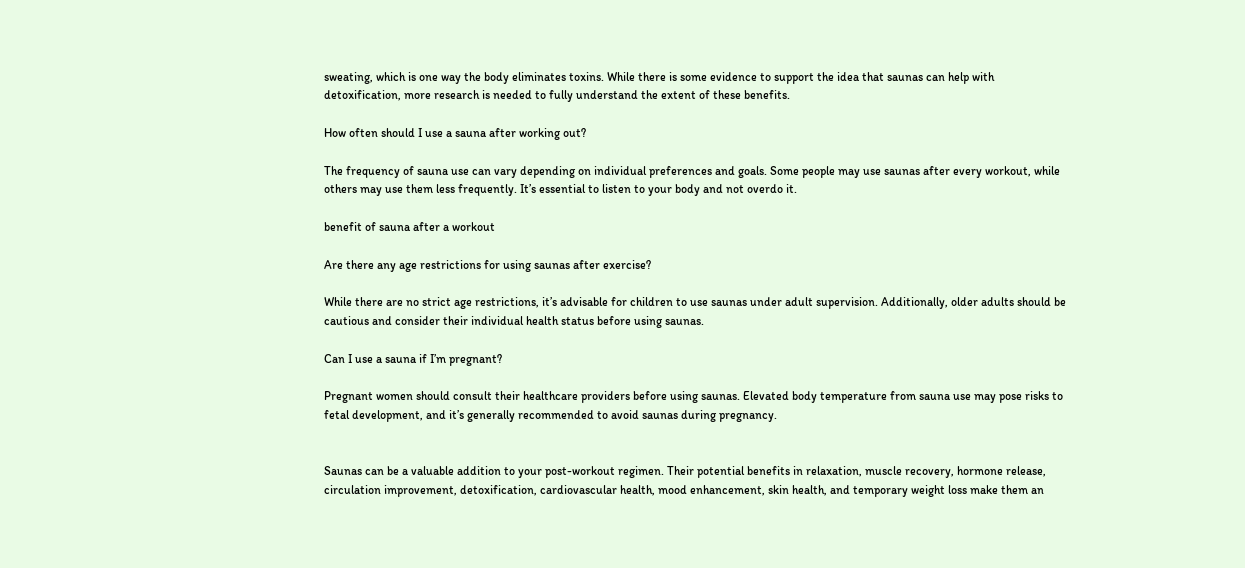sweating, which is one way the body eliminates toxins. While there is some evidence to support the idea that saunas can help with detoxification, more research is needed to fully understand the extent of these benefits.

How often should I use a sauna after working out?

The frequency of sauna use can vary depending on individual preferences and goals. Some people may use saunas after every workout, while others may use them less frequently. It’s essential to listen to your body and not overdo it.

benefit of sauna after a workout

Are there any age restrictions for using saunas after exercise?

While there are no strict age restrictions, it’s advisable for children to use saunas under adult supervision. Additionally, older adults should be cautious and consider their individual health status before using saunas.

Can I use a sauna if I’m pregnant?

Pregnant women should consult their healthcare providers before using saunas. Elevated body temperature from sauna use may pose risks to fetal development, and it’s generally recommended to avoid saunas during pregnancy.


Saunas can be a valuable addition to your post-workout regimen. Their potential benefits in relaxation, muscle recovery, hormone release, circulation improvement, detoxification, cardiovascular health, mood enhancement, skin health, and temporary weight loss make them an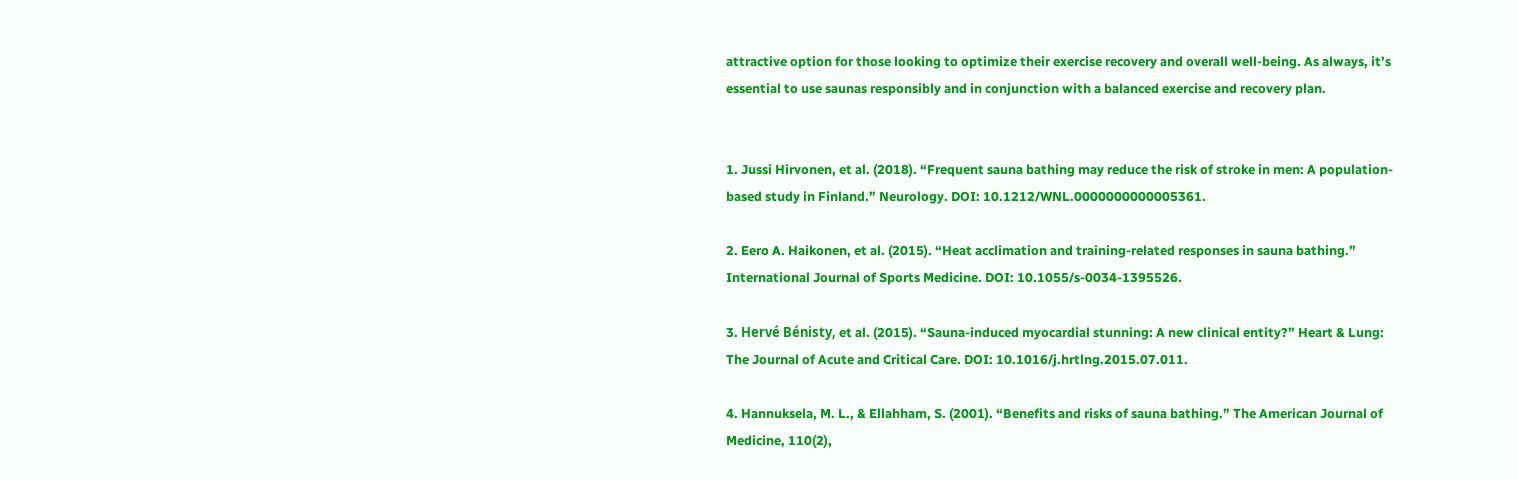attractive option for those looking to optimize their exercise recovery and overall well-being. As always, it’s essential to use saunas responsibly and in conjunction with a balanced exercise and recovery plan.


1. Jussi Hirvonen, et al. (2018). “Frequent sauna bathing may reduce the risk of stroke in men: A population-based study in Finland.” Neurology. DOI: 10.1212/WNL.0000000000005361.

2. Eero A. Haikonen, et al. (2015). “Heat acclimation and training-related responses in sauna bathing.” International Journal of Sports Medicine. DOI: 10.1055/s-0034-1395526.

3. Hervé Bénisty, et al. (2015). “Sauna-induced myocardial stunning: A new clinical entity?” Heart & Lung: The Journal of Acute and Critical Care. DOI: 10.1016/j.hrtlng.2015.07.011.

4. Hannuksela, M. L., & Ellahham, S. (2001). “Benefits and risks of sauna bathing.” The American Journal of Medicine, 110(2),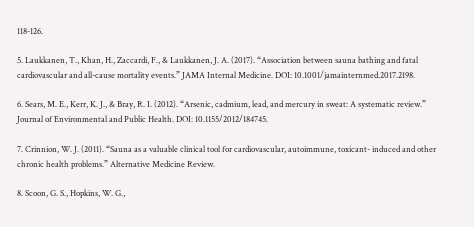118-126.

5. Laukkanen, T., Khan, H., Zaccardi, F., & Laukkanen, J. A. (2017). “Association between sauna bathing and fatal cardiovascular and all-cause mortality events.” JAMA Internal Medicine. DOI: 10.1001/jamainternmed.2017.2198.

6. Sears, M. E., Kerr, K. J., & Bray, R. I. (2012). “Arsenic, cadmium, lead, and mercury in sweat: A systematic review.” Journal of Environmental and Public Health. DOI: 10.1155/2012/184745.

7. Crinnion, W. J. (2011). “Sauna as a valuable clinical tool for cardiovascular, autoimmune, toxicant- induced and other chronic health problems.” Alternative Medicine Review.

8. Scoon, G. S., Hopkins, W. G.,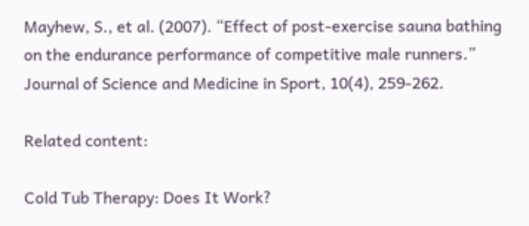Mayhew, S., et al. (2007). “Effect of post-exercise sauna bathing on the endurance performance of competitive male runners.” Journal of Science and Medicine in Sport, 10(4), 259-262.

Related content:

Cold Tub Therapy: Does It Work?